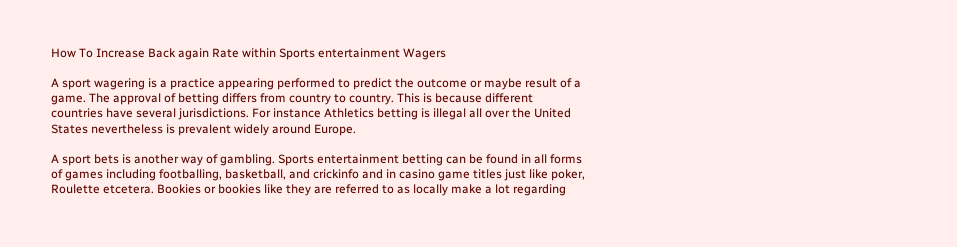How To Increase Back again Rate within Sports entertainment Wagers

A sport wagering is a practice appearing performed to predict the outcome or maybe result of a game. The approval of betting differs from country to country. This is because different countries have several jurisdictions. For instance Athletics betting is illegal all over the United States nevertheless is prevalent widely around Europe.

A sport bets is another way of gambling. Sports entertainment betting can be found in all forms of games including footballing, basketball, and crickinfo and in casino game titles just like poker, Roulette etcetera. Bookies or bookies like they are referred to as locally make a lot regarding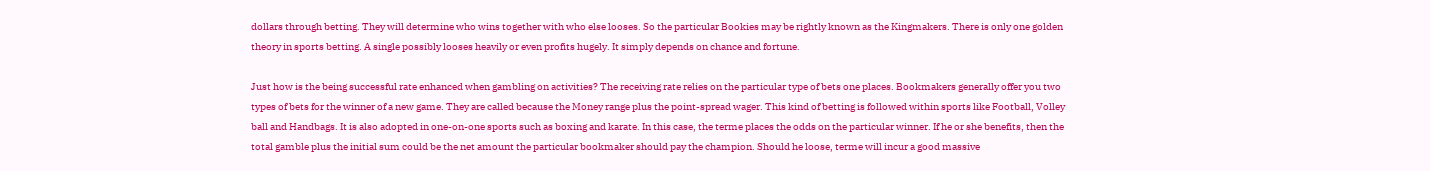dollars through betting. They will determine who wins together with who else looses. So the particular Bookies may be rightly known as the Kingmakers. There is only one golden theory in sports betting. A single possibly looses heavily or even profits hugely. It simply depends on chance and fortune.

Just how is the being successful rate enhanced when gambling on activities? The receiving rate relies on the particular type of bets one places. Bookmakers generally offer you two types of bets for the winner of a new game. They are called because the Money range plus the point-spread wager. This kind of betting is followed within sports like Football, Volley ball and Handbags. It is also adopted in one-on-one sports such as boxing and karate. In this case, the terme places the odds on the particular winner. If he or she benefits, then the total gamble plus the initial sum could be the net amount the particular bookmaker should pay the champion. Should he loose, terme will incur a good massive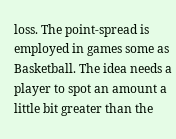loss. The point-spread is employed in games some as Basketball. The idea needs a player to spot an amount a little bit greater than the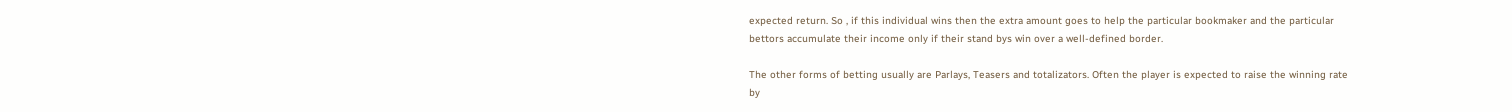expected return. So , if this individual wins then the extra amount goes to help the particular bookmaker and the particular bettors accumulate their income only if their stand bys win over a well-defined border.

The other forms of betting usually are Parlays, Teasers and totalizators. Often the player is expected to raise the winning rate by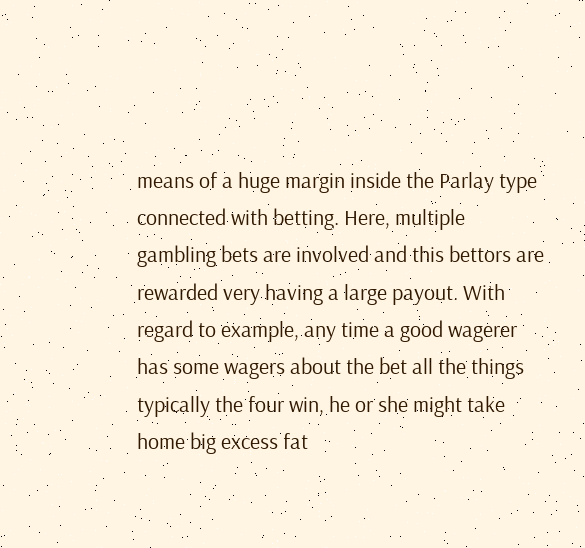means of a huge margin inside the Parlay type connected with betting. Here, multiple gambling bets are involved and this bettors are rewarded very having a large payout. With regard to example, any time a good wagerer has some wagers about the bet all the things typically the four win, he or she might take home big excess fat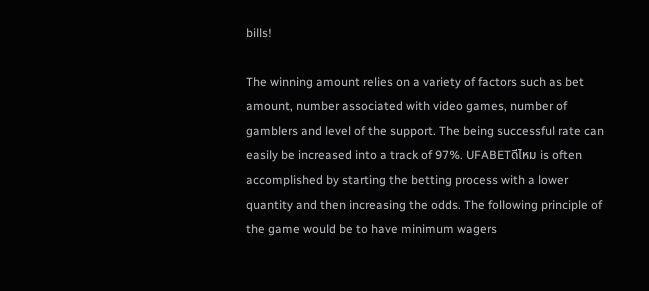bills!

The winning amount relies on a variety of factors such as bet amount, number associated with video games, number of gamblers and level of the support. The being successful rate can easily be increased into a track of 97%. UFABETดีไหม is often accomplished by starting the betting process with a lower quantity and then increasing the odds. The following principle of the game would be to have minimum wagers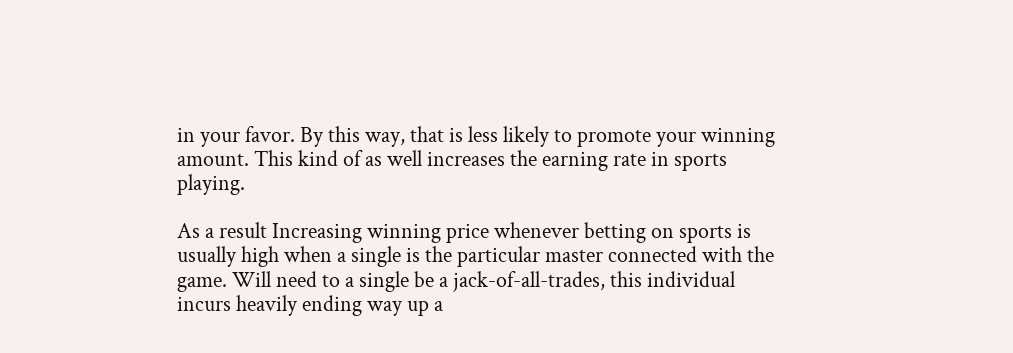in your favor. By this way, that is less likely to promote your winning amount. This kind of as well increases the earning rate in sports playing.

As a result Increasing winning price whenever betting on sports is usually high when a single is the particular master connected with the game. Will need to a single be a jack-of-all-trades, this individual incurs heavily ending way up a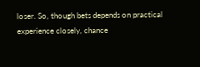loser. So, though bets depends on practical experience closely, chance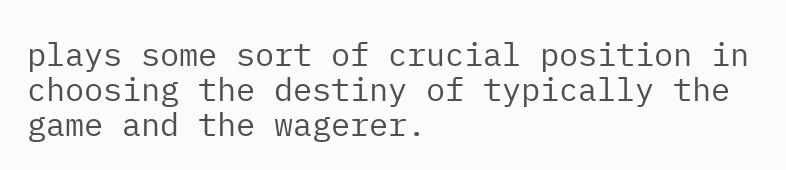plays some sort of crucial position in choosing the destiny of typically the game and the wagerer.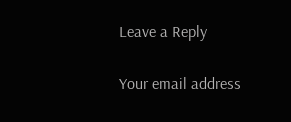Leave a Reply

Your email address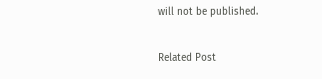will not be published.

Related Post